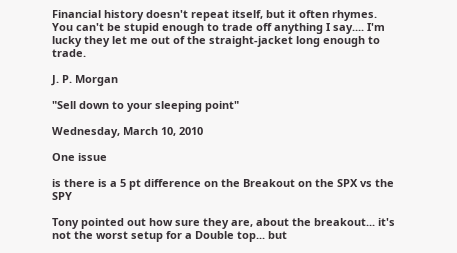Financial history doesn't repeat itself, but it often rhymes. You can't be stupid enough to trade off anything I say.... I'm lucky they let me out of the straight-jacket long enough to trade.

J. P. Morgan

"Sell down to your sleeping point"

Wednesday, March 10, 2010

One issue

is there is a 5 pt difference on the Breakout on the SPX vs the SPY

Tony pointed out how sure they are, about the breakout... it's not the worst setup for a Double top... but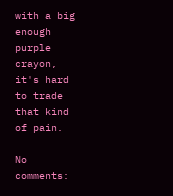with a big enough purple crayon, it's hard to trade that kind of pain.

No comments: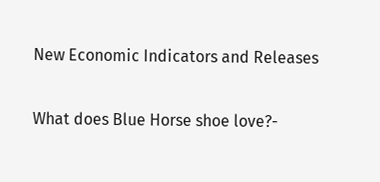New Economic Indicators and Releases

What does Blue Horse shoe love?-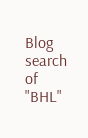Blog search of "BHL"